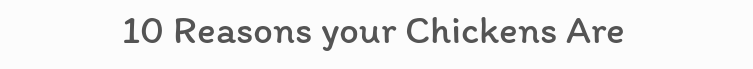10 Reasons your Chickens Are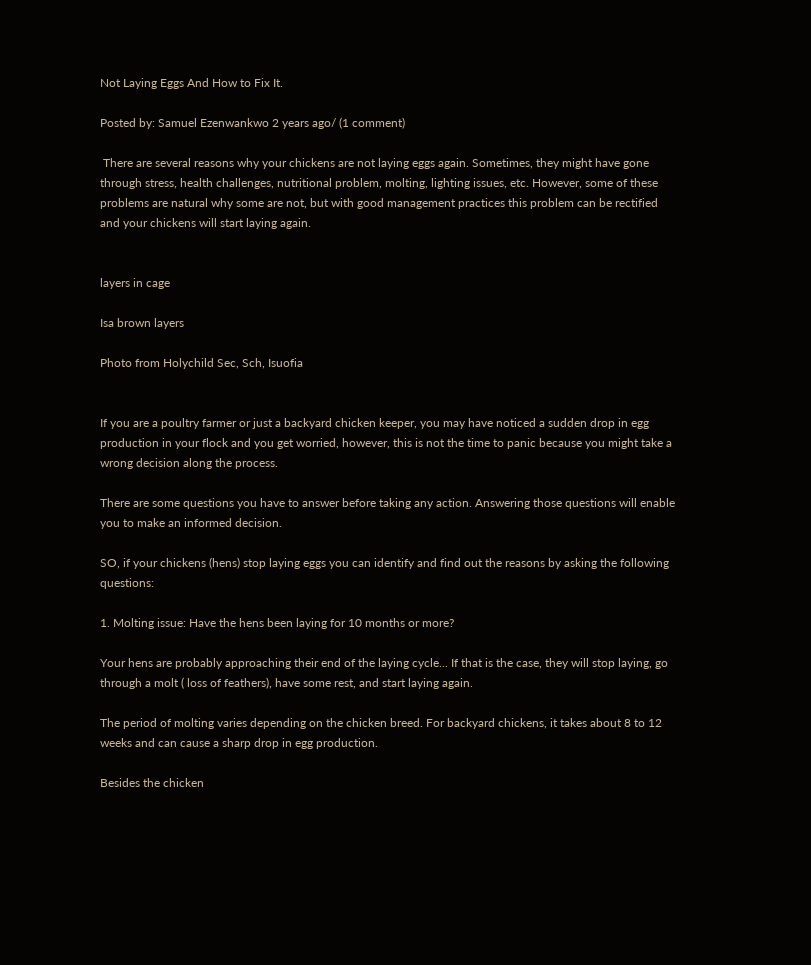Not Laying Eggs And How to Fix It.

Posted by: Samuel Ezenwankwo 2 years ago/ (1 comment)

 There are several reasons why your chickens are not laying eggs again. Sometimes, they might have gone through stress, health challenges, nutritional problem, molting, lighting issues, etc. However, some of these problems are natural why some are not, but with good management practices this problem can be rectified and your chickens will start laying again.


layers in cage

Isa brown layers

Photo from Holychild Sec, Sch, Isuofia


If you are a poultry farmer or just a backyard chicken keeper, you may have noticed a sudden drop in egg production in your flock and you get worried, however, this is not the time to panic because you might take a wrong decision along the process.

There are some questions you have to answer before taking any action. Answering those questions will enable you to make an informed decision.

SO, if your chickens (hens) stop laying eggs you can identify and find out the reasons by asking the following questions:

1. Molting issue: Have the hens been laying for 10 months or more?

Your hens are probably approaching their end of the laying cycle... If that is the case, they will stop laying, go through a molt ( loss of feathers), have some rest, and start laying again.

The period of molting varies depending on the chicken breed. For backyard chickens, it takes about 8 to 12 weeks and can cause a sharp drop in egg production.

Besides the chicken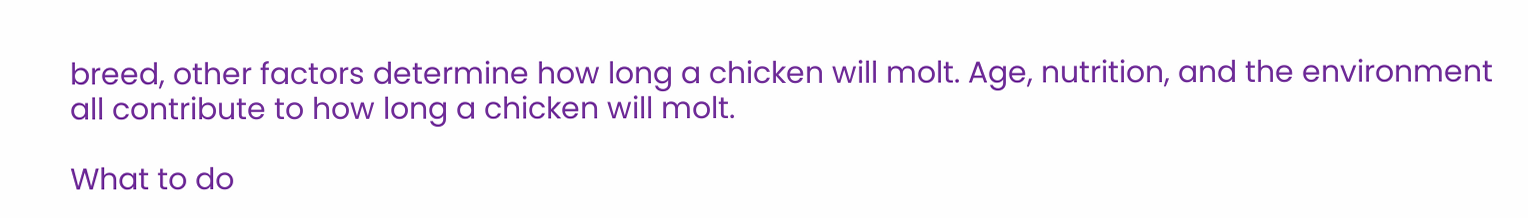breed, other factors determine how long a chicken will molt. Age, nutrition, and the environment all contribute to how long a chicken will molt.

What to do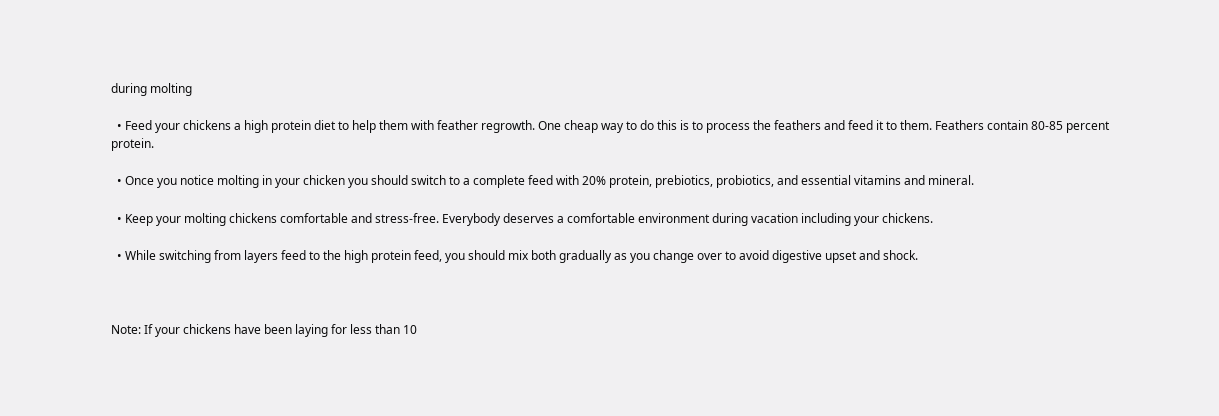during molting

  • Feed your chickens a high protein diet to help them with feather regrowth. One cheap way to do this is to process the feathers and feed it to them. Feathers contain 80-85 percent protein.

  • Once you notice molting in your chicken you should switch to a complete feed with 20% protein, prebiotics, probiotics, and essential vitamins and mineral.

  • Keep your molting chickens comfortable and stress-free. Everybody deserves a comfortable environment during vacation including your chickens.

  • While switching from layers feed to the high protein feed, you should mix both gradually as you change over to avoid digestive upset and shock.



Note: If your chickens have been laying for less than 10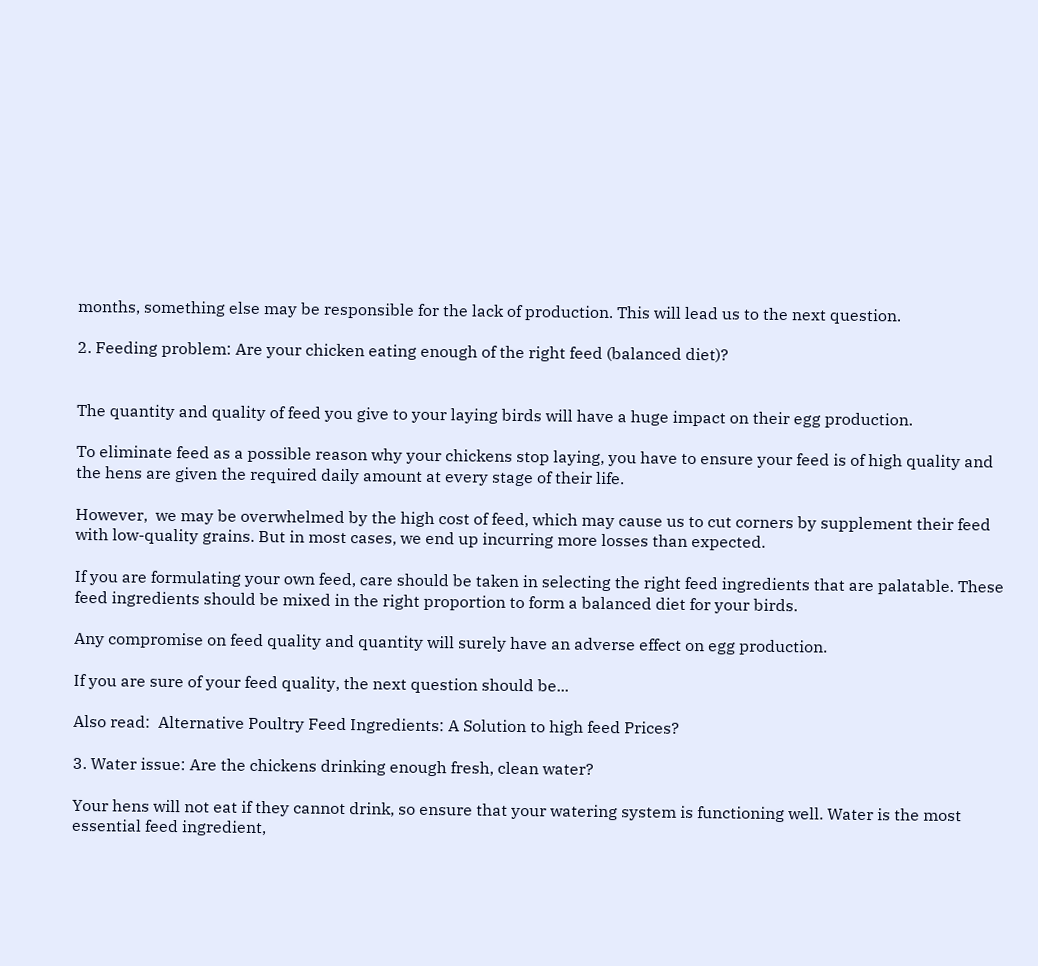months, something else may be responsible for the lack of production. This will lead us to the next question.

2. Feeding problem: Are your chicken eating enough of the right feed (balanced diet)?


The quantity and quality of feed you give to your laying birds will have a huge impact on their egg production.

To eliminate feed as a possible reason why your chickens stop laying, you have to ensure your feed is of high quality and the hens are given the required daily amount at every stage of their life.

However,  we may be overwhelmed by the high cost of feed, which may cause us to cut corners by supplement their feed with low-quality grains. But in most cases, we end up incurring more losses than expected.

If you are formulating your own feed, care should be taken in selecting the right feed ingredients that are palatable. These feed ingredients should be mixed in the right proportion to form a balanced diet for your birds.

Any compromise on feed quality and quantity will surely have an adverse effect on egg production.

If you are sure of your feed quality, the next question should be...

Also read:  Alternative Poultry Feed Ingredients: A Solution to high feed Prices?

3. Water issue: Are the chickens drinking enough fresh, clean water?

Your hens will not eat if they cannot drink, so ensure that your watering system is functioning well. Water is the most essential feed ingredient,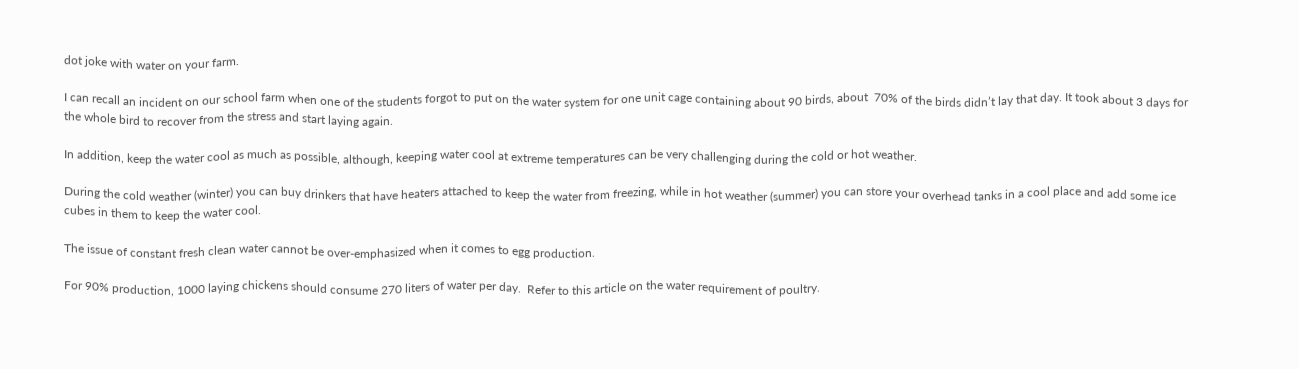dot joke with water on your farm.

I can recall an incident on our school farm when one of the students forgot to put on the water system for one unit cage containing about 90 birds, about  70% of the birds didn’t lay that day. It took about 3 days for the whole bird to recover from the stress and start laying again.

In addition, keep the water cool as much as possible, although, keeping water cool at extreme temperatures can be very challenging during the cold or hot weather.

During the cold weather (winter) you can buy drinkers that have heaters attached to keep the water from freezing, while in hot weather (summer) you can store your overhead tanks in a cool place and add some ice cubes in them to keep the water cool.

The issue of constant fresh clean water cannot be over-emphasized when it comes to egg production.

For 90% production, 1000 laying chickens should consume 270 liters of water per day.  Refer to this article on the water requirement of poultry.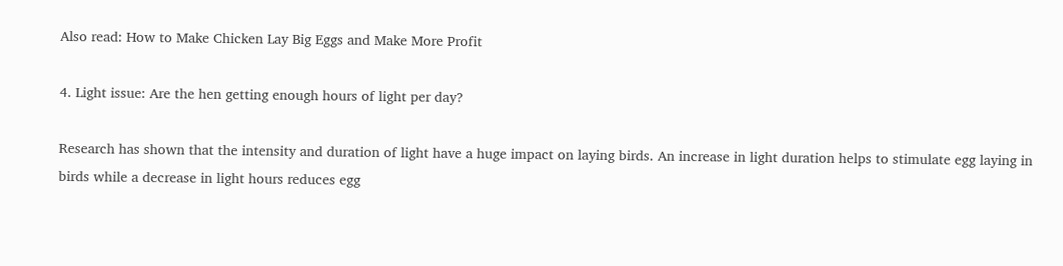Also read: How to Make Chicken Lay Big Eggs and Make More Profit

4. Light issue: Are the hen getting enough hours of light per day?

Research has shown that the intensity and duration of light have a huge impact on laying birds. An increase in light duration helps to stimulate egg laying in birds while a decrease in light hours reduces egg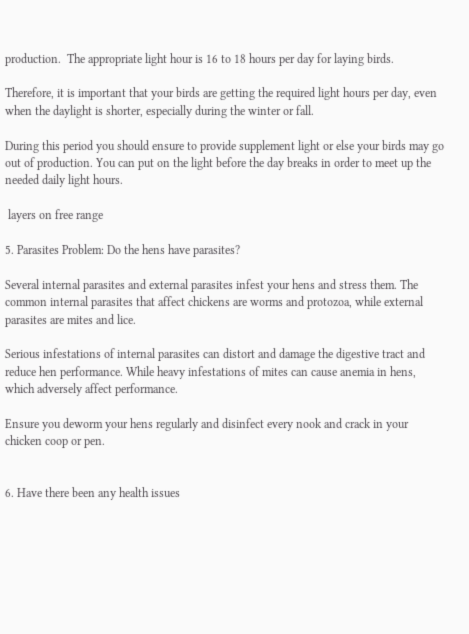production.  The appropriate light hour is 16 to 18 hours per day for laying birds.

Therefore, it is important that your birds are getting the required light hours per day, even when the daylight is shorter, especially during the winter or fall.

During this period you should ensure to provide supplement light or else your birds may go out of production. You can put on the light before the day breaks in order to meet up the needed daily light hours.

 layers on free range

5. Parasites Problem: Do the hens have parasites?

Several internal parasites and external parasites infest your hens and stress them. The common internal parasites that affect chickens are worms and protozoa, while external parasites are mites and lice.

Serious infestations of internal parasites can distort and damage the digestive tract and reduce hen performance. While heavy infestations of mites can cause anemia in hens, which adversely affect performance.

Ensure you deworm your hens regularly and disinfect every nook and crack in your chicken coop or pen.


6. Have there been any health issues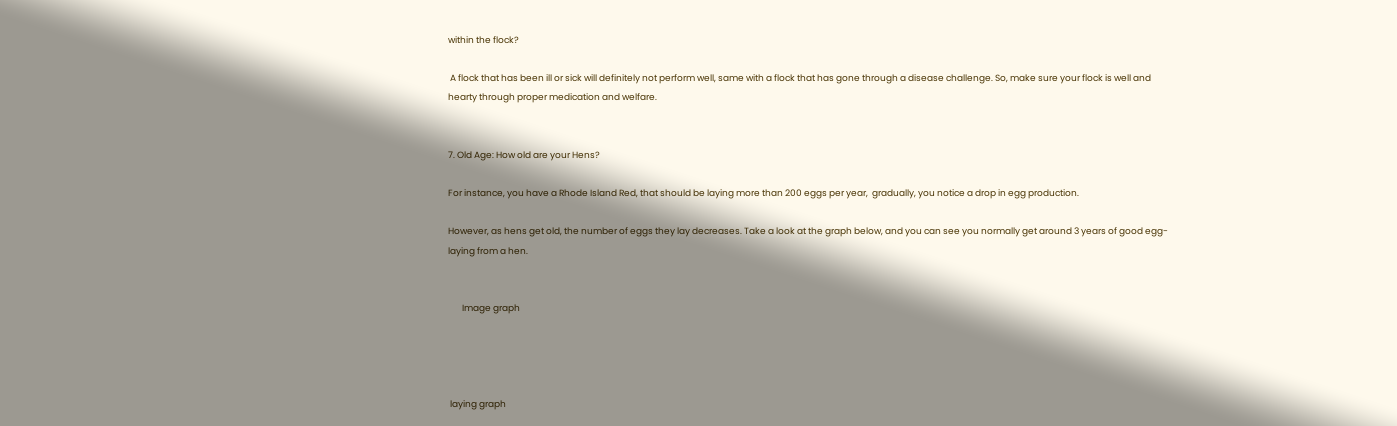within the flock?

 A flock that has been ill or sick will definitely not perform well, same with a flock that has gone through a disease challenge. So, make sure your flock is well and hearty through proper medication and welfare.


7. Old Age: How old are your Hens?

For instance, you have a Rhode Island Red, that should be laying more than 200 eggs per year,  gradually, you notice a drop in egg production.

However, as hens get old, the number of eggs they lay decreases. Take a look at the graph below, and you can see you normally get around 3 years of good egg-laying from a hen.


       Image graph




 laying graph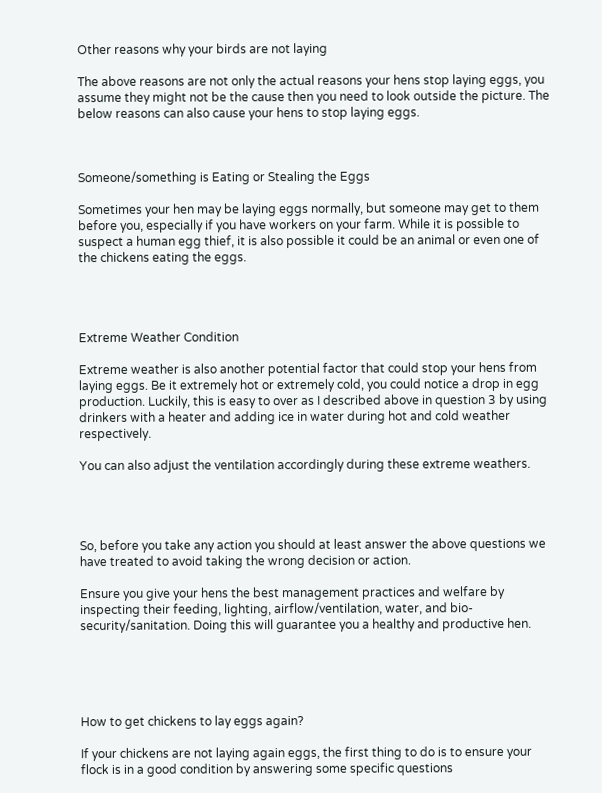Other reasons why your birds are not laying

The above reasons are not only the actual reasons your hens stop laying eggs, you assume they might not be the cause then you need to look outside the picture. The below reasons can also cause your hens to stop laying eggs.



Someone/something is Eating or Stealing the Eggs

Sometimes your hen may be laying eggs normally, but someone may get to them before you, especially if you have workers on your farm. While it is possible to suspect a human egg thief, it is also possible it could be an animal or even one of the chickens eating the eggs.




Extreme Weather Condition

Extreme weather is also another potential factor that could stop your hens from laying eggs. Be it extremely hot or extremely cold, you could notice a drop in egg production. Luckily, this is easy to over as I described above in question 3 by using drinkers with a heater and adding ice in water during hot and cold weather respectively.

You can also adjust the ventilation accordingly during these extreme weathers.




So, before you take any action you should at least answer the above questions we have treated to avoid taking the wrong decision or action.

Ensure you give your hens the best management practices and welfare by inspecting their feeding, lighting, airflow/ventilation, water, and bio-security/sanitation. Doing this will guarantee you a healthy and productive hen.





How to get chickens to lay eggs again?

If your chickens are not laying again eggs, the first thing to do is to ensure your flock is in a good condition by answering some specific questions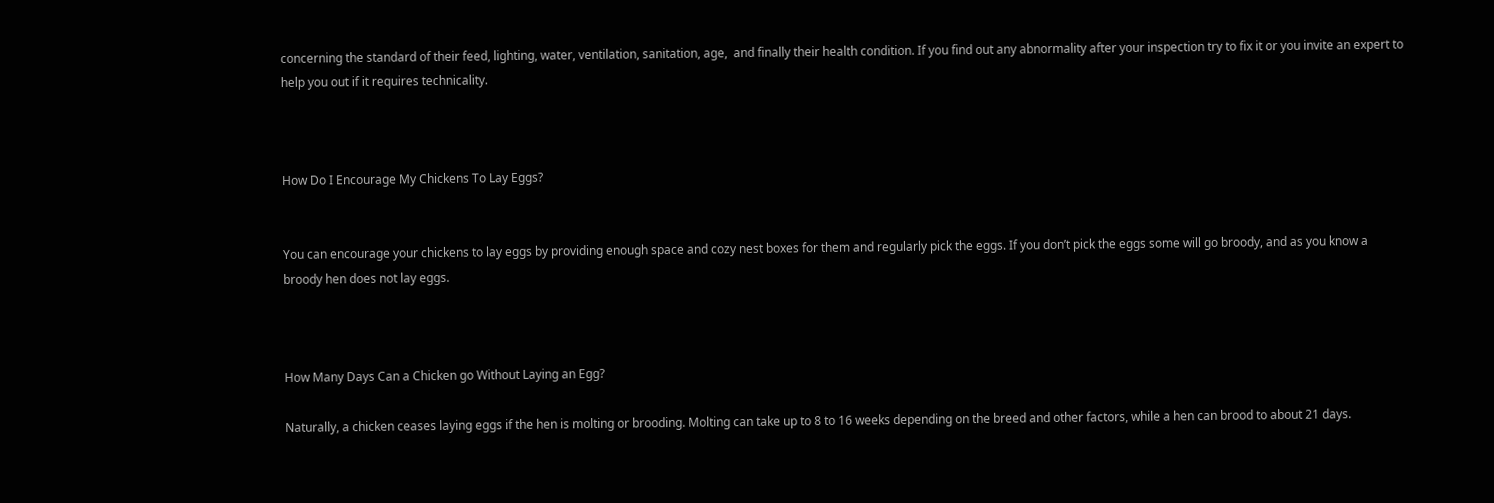concerning the standard of their feed, lighting, water, ventilation, sanitation, age,  and finally their health condition. If you find out any abnormality after your inspection try to fix it or you invite an expert to help you out if it requires technicality.



How Do I Encourage My Chickens To Lay Eggs?


You can encourage your chickens to lay eggs by providing enough space and cozy nest boxes for them and regularly pick the eggs. If you don’t pick the eggs some will go broody, and as you know a broody hen does not lay eggs.



How Many Days Can a Chicken go Without Laying an Egg?

Naturally, a chicken ceases laying eggs if the hen is molting or brooding. Molting can take up to 8 to 16 weeks depending on the breed and other factors, while a hen can brood to about 21 days.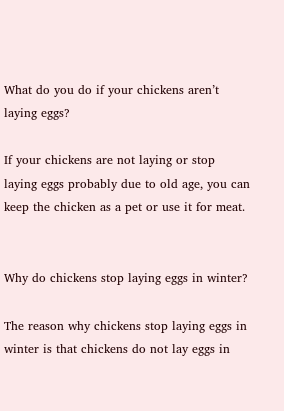What do you do if your chickens aren’t laying eggs?

If your chickens are not laying or stop laying eggs probably due to old age, you can keep the chicken as a pet or use it for meat.


Why do chickens stop laying eggs in winter?

The reason why chickens stop laying eggs in winter is that chickens do not lay eggs in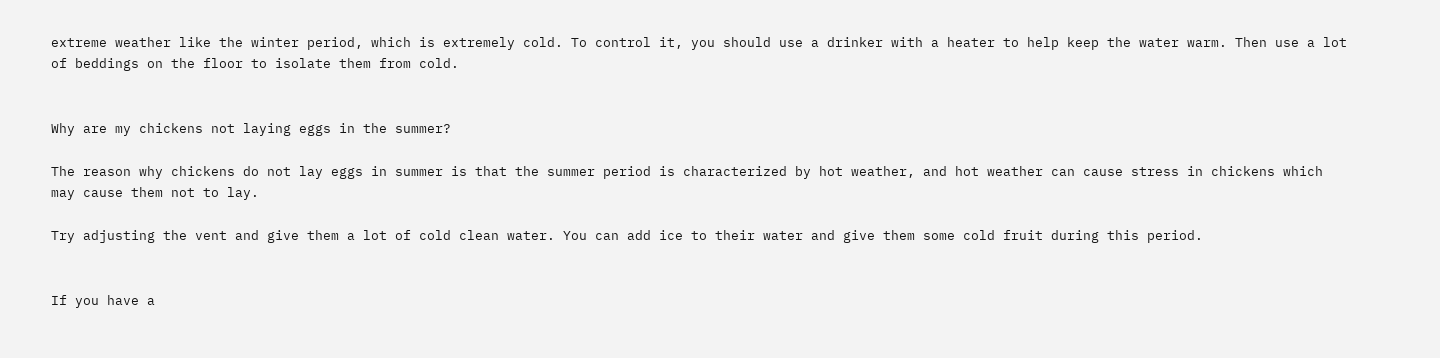extreme weather like the winter period, which is extremely cold. To control it, you should use a drinker with a heater to help keep the water warm. Then use a lot of beddings on the floor to isolate them from cold.


Why are my chickens not laying eggs in the summer?

The reason why chickens do not lay eggs in summer is that the summer period is characterized by hot weather, and hot weather can cause stress in chickens which may cause them not to lay.

Try adjusting the vent and give them a lot of cold clean water. You can add ice to their water and give them some cold fruit during this period.


If you have a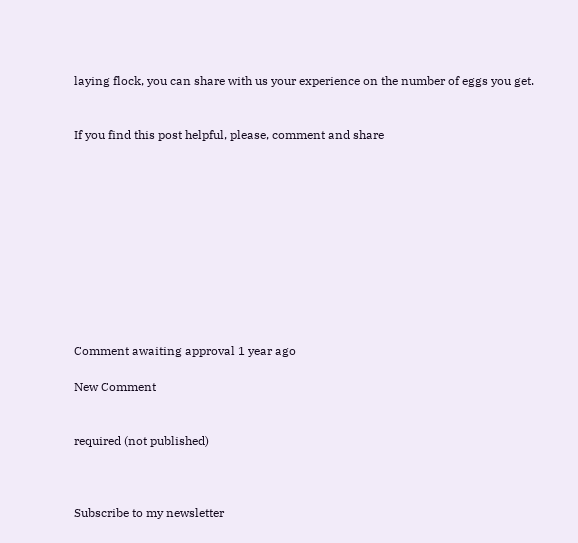laying flock, you can share with us your experience on the number of eggs you get.


If you find this post helpful, please, comment and share











Comment awaiting approval 1 year ago

New Comment


required (not published)



Subscribe to my newsletter